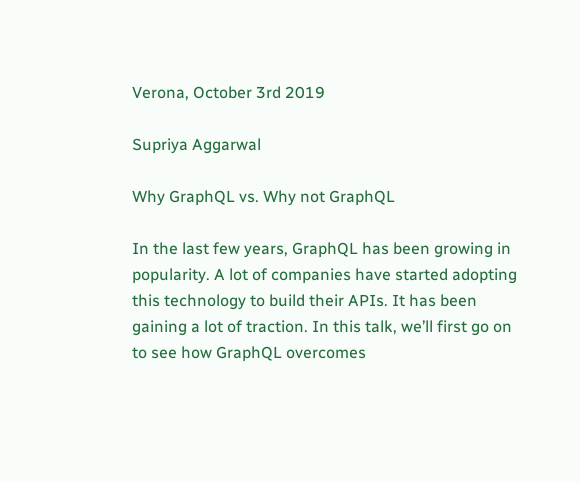Verona, October 3rd 2019

Supriya Aggarwal

Why GraphQL vs. Why not GraphQL

In the last few years, GraphQL has been growing in popularity. A lot of companies have started adopting this technology to build their APIs. It has been gaining a lot of traction. In this talk, we’ll first go on to see how GraphQL overcomes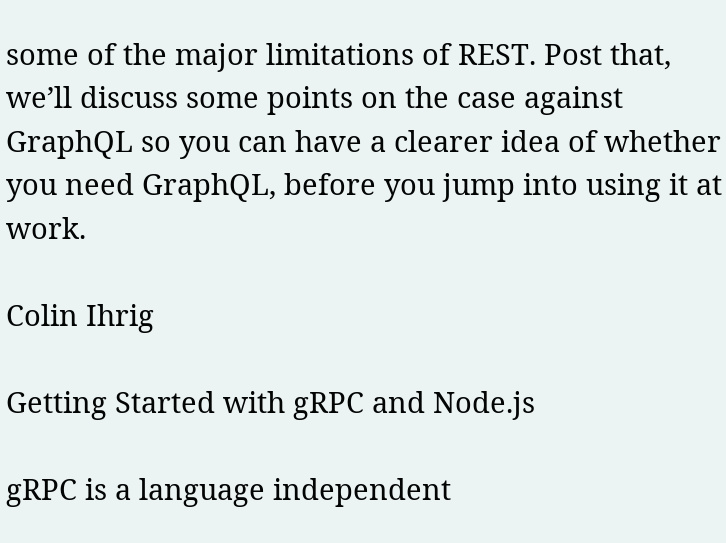some of the major limitations of REST. Post that, we’ll discuss some points on the case against GraphQL so you can have a clearer idea of whether you need GraphQL, before you jump into using it at work.

Colin Ihrig

Getting Started with gRPC and Node.js

gRPC is a language independent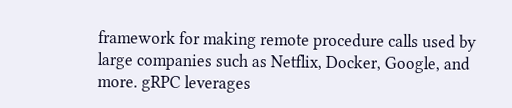framework for making remote procedure calls used by large companies such as Netflix, Docker, Google, and more. gRPC leverages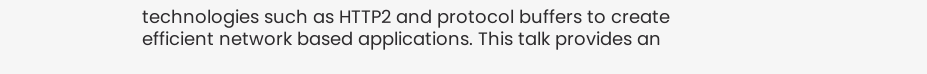technologies such as HTTP2 and protocol buffers to create efficient network based applications. This talk provides an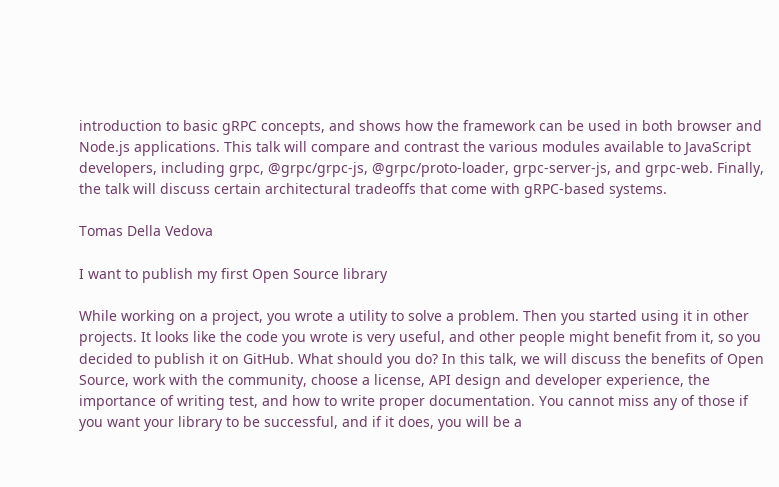introduction to basic gRPC concepts, and shows how the framework can be used in both browser and Node.js applications. This talk will compare and contrast the various modules available to JavaScript developers, including grpc, @grpc/grpc-js, @grpc/proto-loader, grpc-server-js, and grpc-web. Finally, the talk will discuss certain architectural tradeoffs that come with gRPC-based systems.

Tomas Della Vedova

I want to publish my first Open Source library

While working on a project, you wrote a utility to solve a problem. Then you started using it in other projects. It looks like the code you wrote is very useful, and other people might benefit from it, so you decided to publish it on GitHub. What should you do? In this talk, we will discuss the benefits of Open Source, work with the community, choose a license, API design and developer experience, the importance of writing test, and how to write proper documentation. You cannot miss any of those if you want your library to be successful, and if it does, you will be a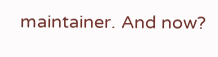maintainer. And now?